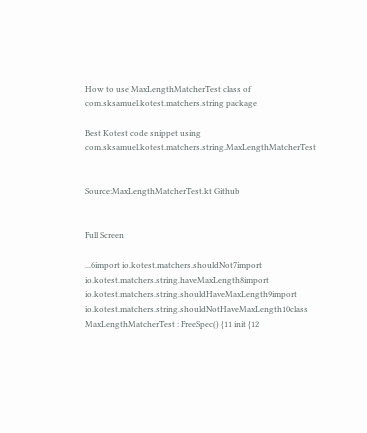How to use MaxLengthMatcherTest class of com.sksamuel.kotest.matchers.string package

Best Kotest code snippet using com.sksamuel.kotest.matchers.string.MaxLengthMatcherTest


Source:MaxLengthMatcherTest.kt Github


Full Screen

...6import io.kotest.matchers.shouldNot7import io.kotest.matchers.string.haveMaxLength8import io.kotest.matchers.string.shouldHaveMaxLength9import io.kotest.matchers.string.shouldNotHaveMaxLength10class MaxLengthMatcherTest : FreeSpec() {11 init {12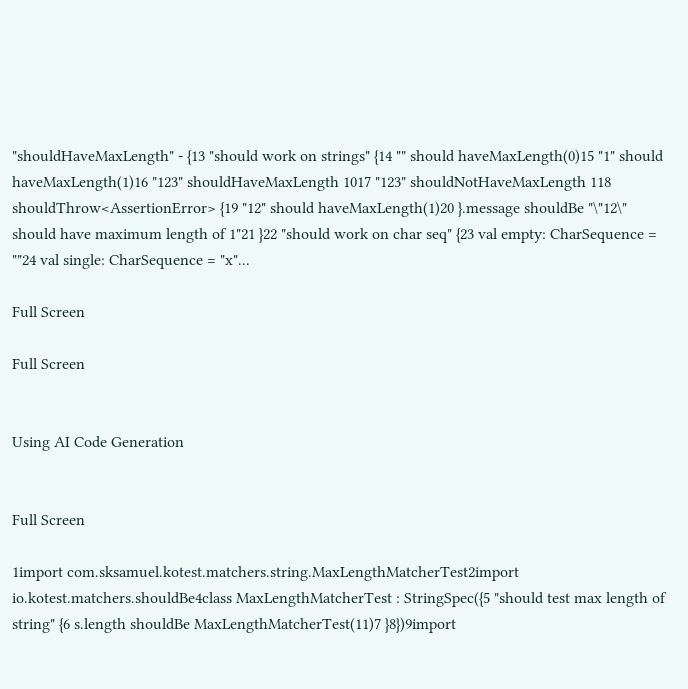"shouldHaveMaxLength" - {13 "should work on strings" {14 "" should haveMaxLength(0)15 "1" should haveMaxLength(1)16 "123" shouldHaveMaxLength 1017 "123" shouldNotHaveMaxLength 118 shouldThrow<AssertionError> {19 "12" should haveMaxLength(1)20 }.message shouldBe "\"12\" should have maximum length of 1"21 }22 "should work on char seq" {23 val empty: CharSequence = ""24 val single: CharSequence = "x"...

Full Screen

Full Screen


Using AI Code Generation


Full Screen

1import com.sksamuel.kotest.matchers.string.MaxLengthMatcherTest2import io.kotest.matchers.shouldBe4class MaxLengthMatcherTest : StringSpec({5 "should test max length of string" {6 s.length shouldBe MaxLengthMatcherTest(11)7 }8})9import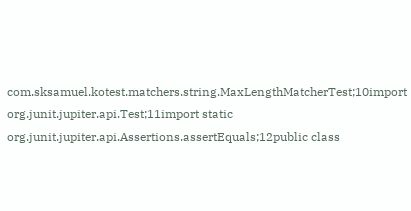com.sksamuel.kotest.matchers.string.MaxLengthMatcherTest;10import org.junit.jupiter.api.Test;11import static org.junit.jupiter.api.Assertions.assertEquals;12public class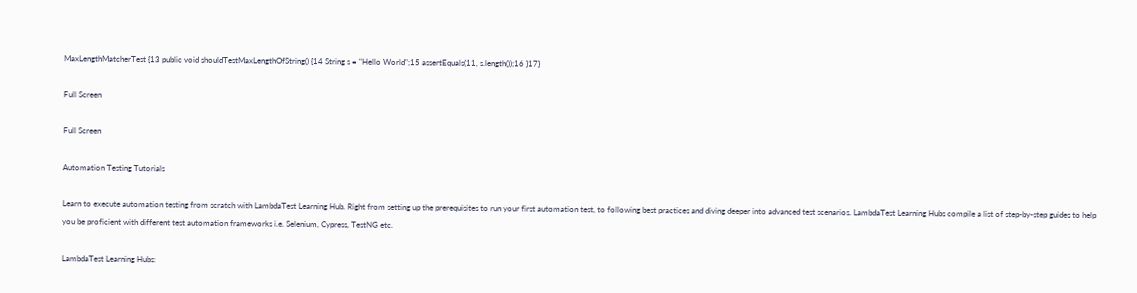MaxLengthMatcherTest {13 public void shouldTestMaxLengthOfString() {14 String s = "Hello World";15 assertEquals(11, s.length());16 }17}

Full Screen

Full Screen

Automation Testing Tutorials

Learn to execute automation testing from scratch with LambdaTest Learning Hub. Right from setting up the prerequisites to run your first automation test, to following best practices and diving deeper into advanced test scenarios. LambdaTest Learning Hubs compile a list of step-by-step guides to help you be proficient with different test automation frameworks i.e. Selenium, Cypress, TestNG etc.

LambdaTest Learning Hubs: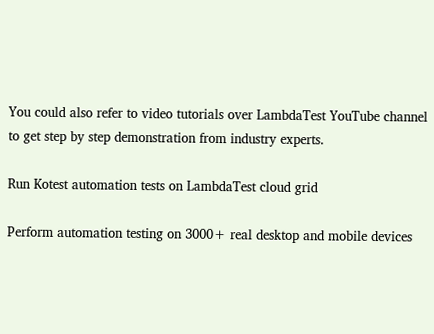You could also refer to video tutorials over LambdaTest YouTube channel to get step by step demonstration from industry experts.

Run Kotest automation tests on LambdaTest cloud grid

Perform automation testing on 3000+ real desktop and mobile devices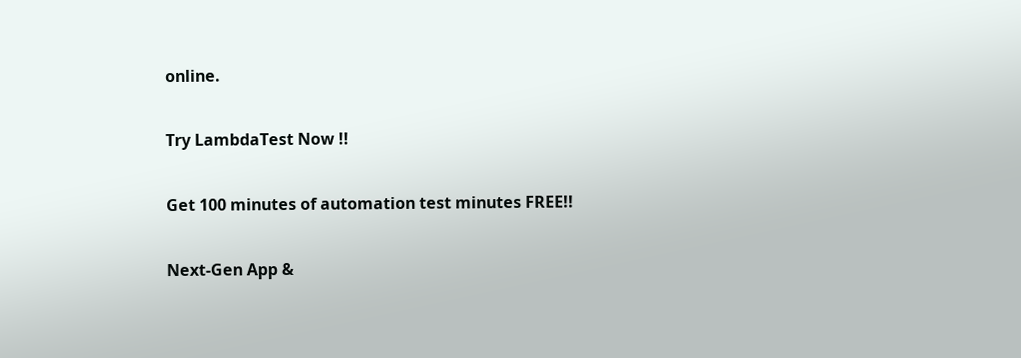online.

Try LambdaTest Now !!

Get 100 minutes of automation test minutes FREE!!

Next-Gen App &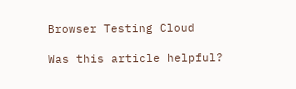Browser Testing Cloud

Was this article helpful?